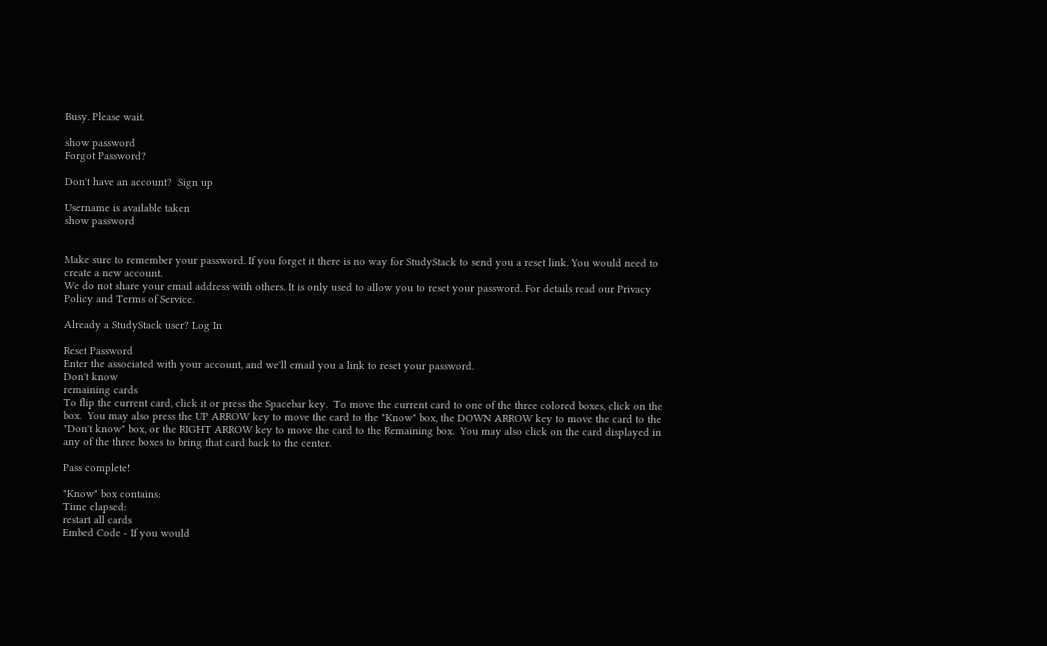Busy. Please wait.

show password
Forgot Password?

Don't have an account?  Sign up

Username is available taken
show password


Make sure to remember your password. If you forget it there is no way for StudyStack to send you a reset link. You would need to create a new account.
We do not share your email address with others. It is only used to allow you to reset your password. For details read our Privacy Policy and Terms of Service.

Already a StudyStack user? Log In

Reset Password
Enter the associated with your account, and we'll email you a link to reset your password.
Don't know
remaining cards
To flip the current card, click it or press the Spacebar key.  To move the current card to one of the three colored boxes, click on the box.  You may also press the UP ARROW key to move the card to the "Know" box, the DOWN ARROW key to move the card to the "Don't know" box, or the RIGHT ARROW key to move the card to the Remaining box.  You may also click on the card displayed in any of the three boxes to bring that card back to the center.

Pass complete!

"Know" box contains:
Time elapsed:
restart all cards
Embed Code - If you would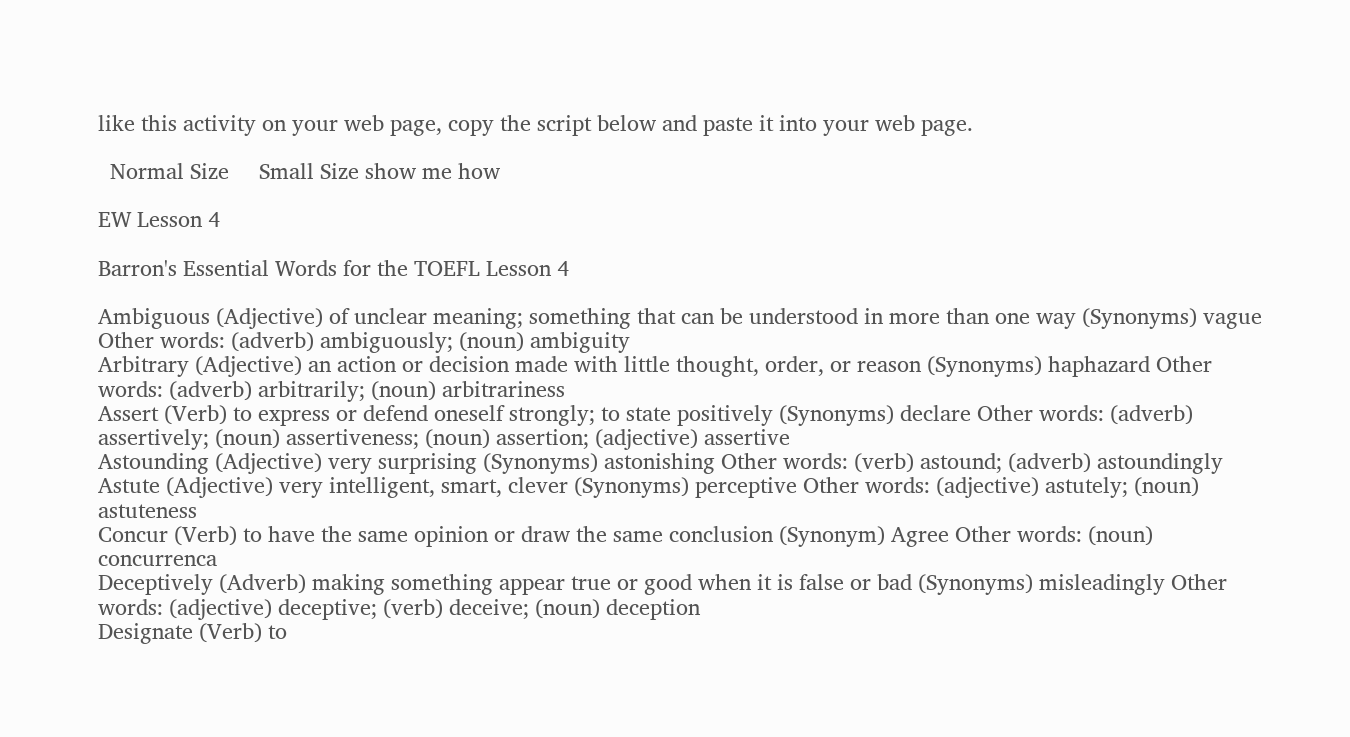like this activity on your web page, copy the script below and paste it into your web page.

  Normal Size     Small Size show me how

EW Lesson 4

Barron's Essential Words for the TOEFL Lesson 4

Ambiguous (Adjective) of unclear meaning; something that can be understood in more than one way (Synonyms) vague Other words: (adverb) ambiguously; (noun) ambiguity
Arbitrary (Adjective) an action or decision made with little thought, order, or reason (Synonyms) haphazard Other words: (adverb) arbitrarily; (noun) arbitrariness
Assert (Verb) to express or defend oneself strongly; to state positively (Synonyms) declare Other words: (adverb) assertively; (noun) assertiveness; (noun) assertion; (adjective) assertive
Astounding (Adjective) very surprising (Synonyms) astonishing Other words: (verb) astound; (adverb) astoundingly
Astute (Adjective) very intelligent, smart, clever (Synonyms) perceptive Other words: (adjective) astutely; (noun) astuteness
Concur (Verb) to have the same opinion or draw the same conclusion (Synonym) Agree Other words: (noun) concurrenca
Deceptively (Adverb) making something appear true or good when it is false or bad (Synonyms) misleadingly Other words: (adjective) deceptive; (verb) deceive; (noun) deception
Designate (Verb) to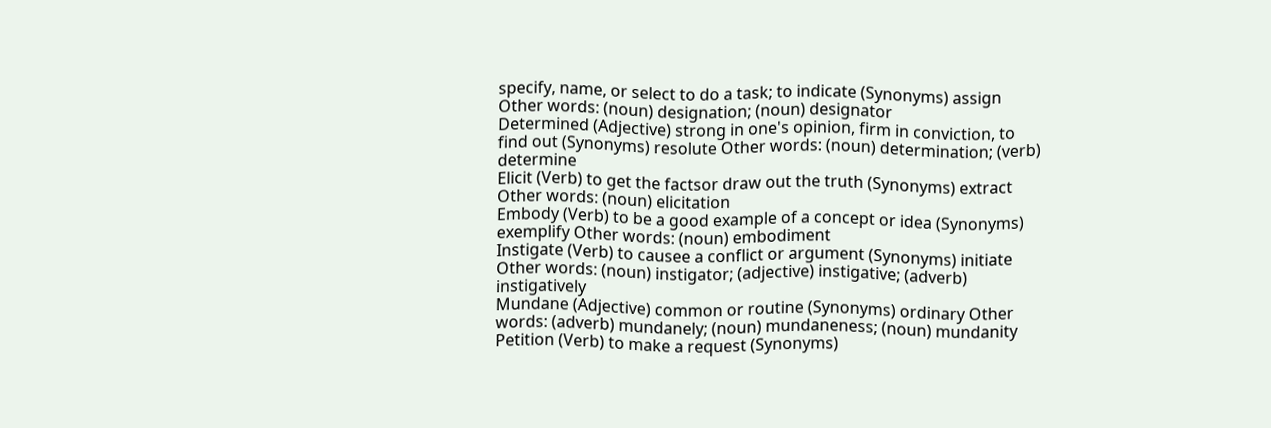specify, name, or select to do a task; to indicate (Synonyms) assign Other words: (noun) designation; (noun) designator
Determined (Adjective) strong in one's opinion, firm in conviction, to find out (Synonyms) resolute Other words: (noun) determination; (verb) determine
Elicit (Verb) to get the factsor draw out the truth (Synonyms) extract Other words: (noun) elicitation
Embody (Verb) to be a good example of a concept or idea (Synonyms) exemplify Other words: (noun) embodiment
Instigate (Verb) to causee a conflict or argument (Synonyms) initiate Other words: (noun) instigator; (adjective) instigative; (adverb) instigatively
Mundane (Adjective) common or routine (Synonyms) ordinary Other words: (adverb) mundanely; (noun) mundaneness; (noun) mundanity
Petition (Verb) to make a request (Synonyms)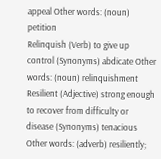appeal Other words: (noun) petition
Relinquish (Verb) to give up control (Synonyms) abdicate Other words: (noun) relinquishment
Resilient (Adjective) strong enough to recover from difficulty or disease (Synonyms) tenacious Other words: (adverb) resiliently;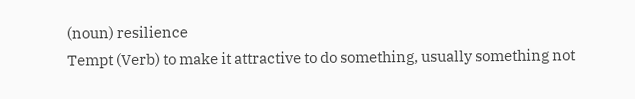(noun) resilience
Tempt (Verb) to make it attractive to do something, usually something not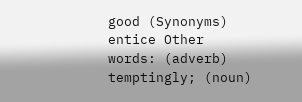good (Synonyms) entice Other words: (adverb) temptingly; (noun)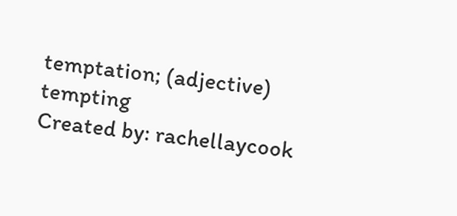temptation; (adjective) tempting
Created by: rachellaycook